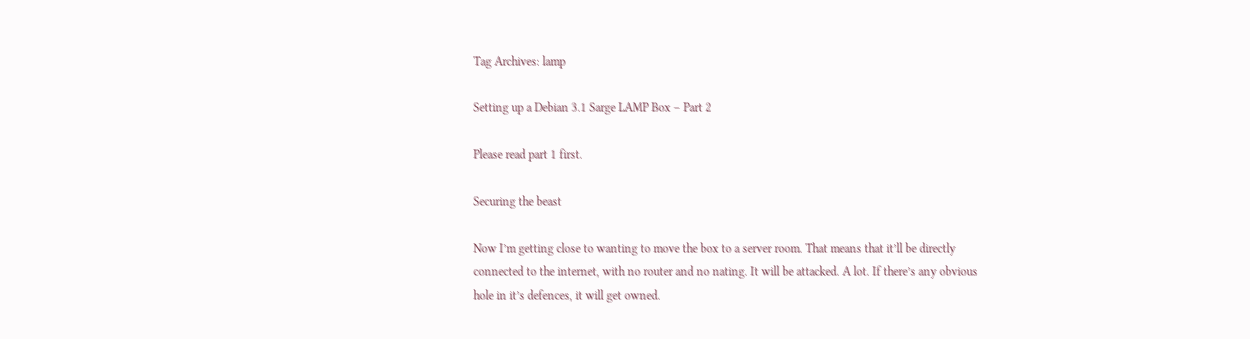Tag Archives: lamp

Setting up a Debian 3.1 Sarge LAMP Box – Part 2

Please read part 1 first.

Securing the beast

Now I’m getting close to wanting to move the box to a server room. That means that it’ll be directly connected to the internet, with no router and no nating. It will be attacked. A lot. If there’s any obvious hole in it’s defences, it will get owned.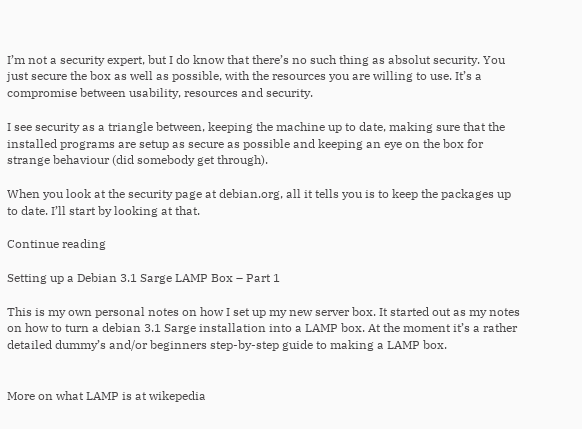I’m not a security expert, but I do know that there’s no such thing as absolut security. You just secure the box as well as possible, with the resources you are willing to use. It’s a compromise between usability, resources and security.

I see security as a triangle between, keeping the machine up to date, making sure that the installed programs are setup as secure as possible and keeping an eye on the box for strange behaviour (did somebody get through).

When you look at the security page at debian.org, all it tells you is to keep the packages up to date. I’ll start by looking at that.

Continue reading

Setting up a Debian 3.1 Sarge LAMP Box – Part 1

This is my own personal notes on how I set up my new server box. It started out as my notes on how to turn a debian 3.1 Sarge installation into a LAMP box. At the moment it’s a rather detailed dummy’s and/or beginners step-by-step guide to making a LAMP box.


More on what LAMP is at wikepedia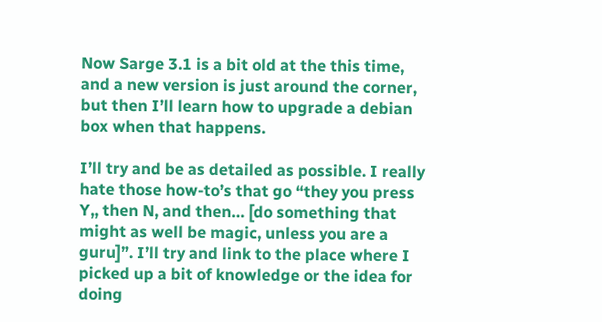Now Sarge 3.1 is a bit old at the this time, and a new version is just around the corner, but then I’ll learn how to upgrade a debian box when that happens.

I’ll try and be as detailed as possible. I really hate those how-to’s that go “they you press Y,, then N, and then… [do something that might as well be magic, unless you are a guru]”. I’ll try and link to the place where I picked up a bit of knowledge or the idea for doing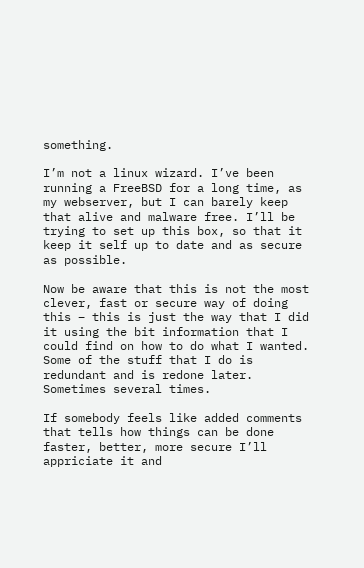something.

I’m not a linux wizard. I’ve been running a FreeBSD for a long time, as my webserver, but I can barely keep that alive and malware free. I’ll be trying to set up this box, so that it keep it self up to date and as secure as possible.

Now be aware that this is not the most clever, fast or secure way of doing this – this is just the way that I did it using the bit information that I could find on how to do what I wanted. Some of the stuff that I do is redundant and is redone later. Sometimes several times.

If somebody feels like added comments that tells how things can be done faster, better, more secure I’ll appriciate it and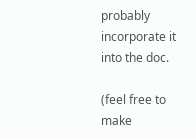probably incorporate it into the doc.

(feel free to make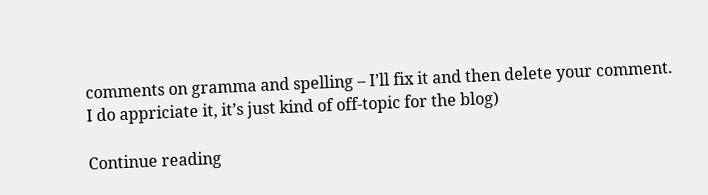comments on gramma and spelling – I’ll fix it and then delete your comment. I do appriciate it, it’s just kind of off-topic for the blog)

Continue reading